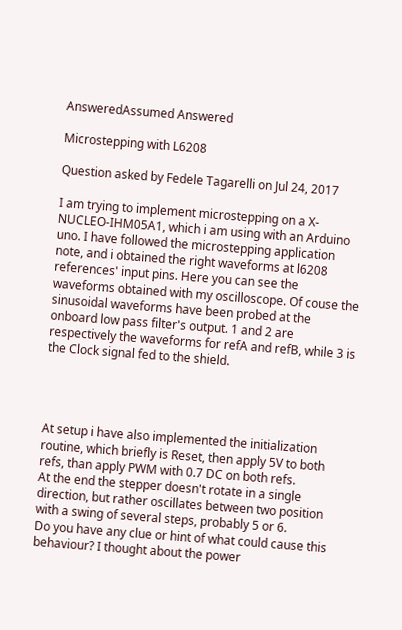AnsweredAssumed Answered

Microstepping with L6208

Question asked by Fedele Tagarelli on Jul 24, 2017

I am trying to implement microstepping on a X-NUCLEO-IHM05A1, which i am using with an Arduino uno. I have followed the microstepping application note, and i obtained the right waveforms at l6208 references' input pins. Here you can see the waveforms obtained with my oscilloscope. Of couse the sinusoidal waveforms have been probed at the onboard low pass filter's output. 1 and 2 are respectively the waveforms for refA and refB, while 3 is the Clock signal fed to the shield.




At setup i have also implemented the initialization routine, which briefly is Reset, then apply 5V to both refs, than apply PWM with 0.7 DC on both refs.
At the end the stepper doesn't rotate in a single direction, but rather oscillates between two position with a swing of several steps, probably 5 or 6.
Do you have any clue or hint of what could cause this behaviour? I thought about the power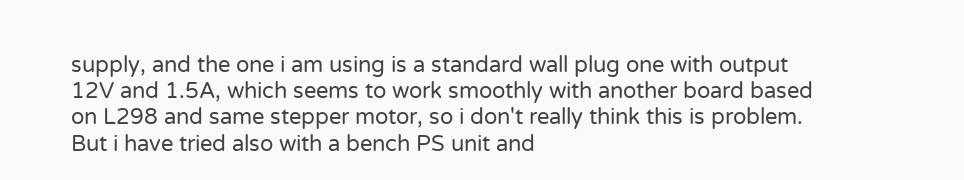supply, and the one i am using is a standard wall plug one with output 12V and 1.5A, which seems to work smoothly with another board based on L298 and same stepper motor, so i don't really think this is problem. But i have tried also with a bench PS unit and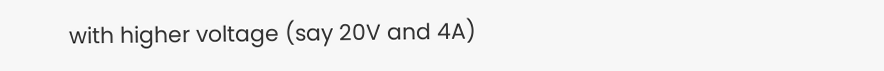with higher voltage (say 20V and 4A)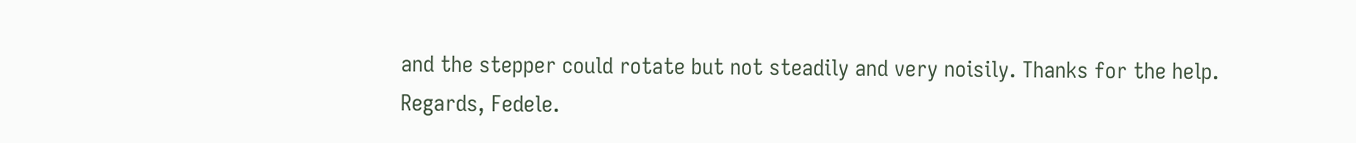and the stepper could rotate but not steadily and very noisily. Thanks for the help.
Regards, Fedele.